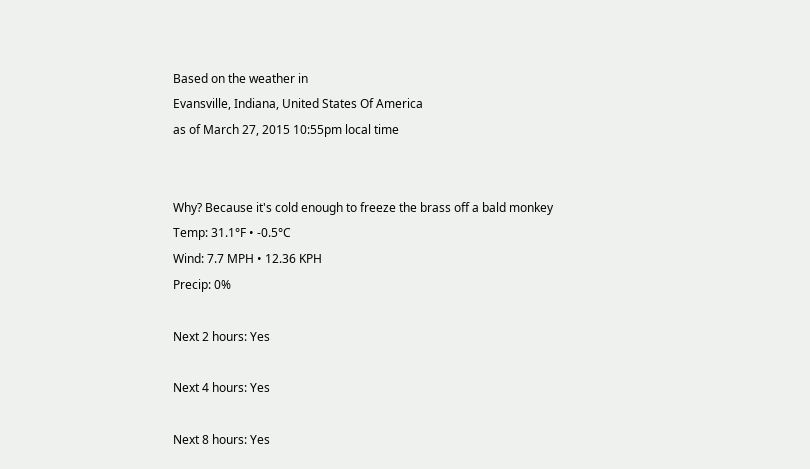Based on the weather in
Evansville, Indiana, United States Of America
as of March 27, 2015 10:55pm local time


Why? Because it's cold enough to freeze the brass off a bald monkey
Temp: 31.1°F • -0.5°C
Wind: 7.7 MPH • 12.36 KPH
Precip: 0%

Next 2 hours: Yes

Next 4 hours: Yes

Next 8 hours: Yes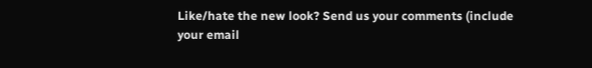Like/hate the new look? Send us your comments (include your email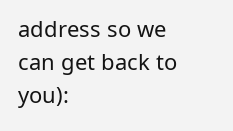address so we can get back to you):